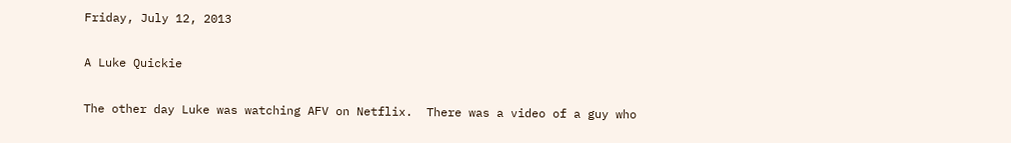Friday, July 12, 2013

A Luke Quickie

The other day Luke was watching AFV on Netflix.  There was a video of a guy who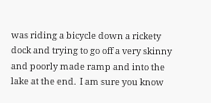was riding a bicycle down a rickety dock and trying to go off a very skinny and poorly made ramp and into the lake at the end.  I am sure you know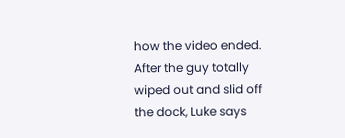how the video ended.  After the guy totally wiped out and slid off the dock, Luke says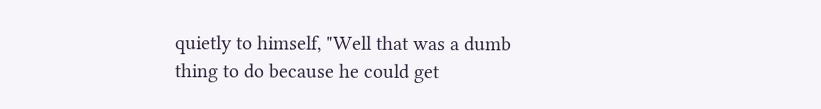quietly to himself, "Well that was a dumb thing to do because he could get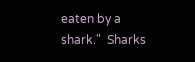eaten by a shark."  Sharks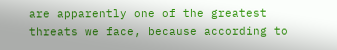are apparently one of the greatest threats we face, because according to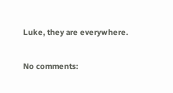Luke, they are everywhere.

No comments: